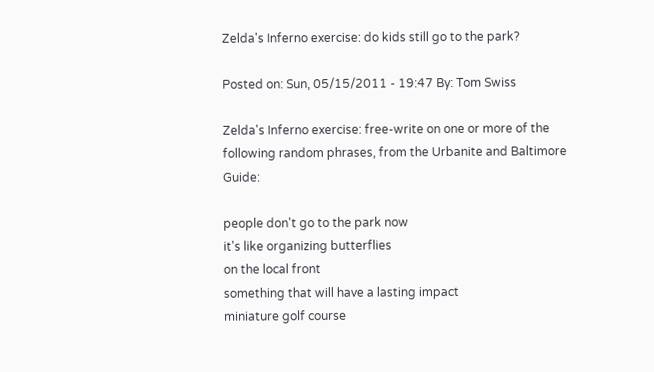Zelda's Inferno exercise: do kids still go to the park?

Posted on: Sun, 05/15/2011 - 19:47 By: Tom Swiss

Zelda's Inferno exercise: free-write on one or more of the following random phrases, from the Urbanite and Baltimore Guide:

people don't go to the park now
it's like organizing butterflies
on the local front
something that will have a lasting impact
miniature golf course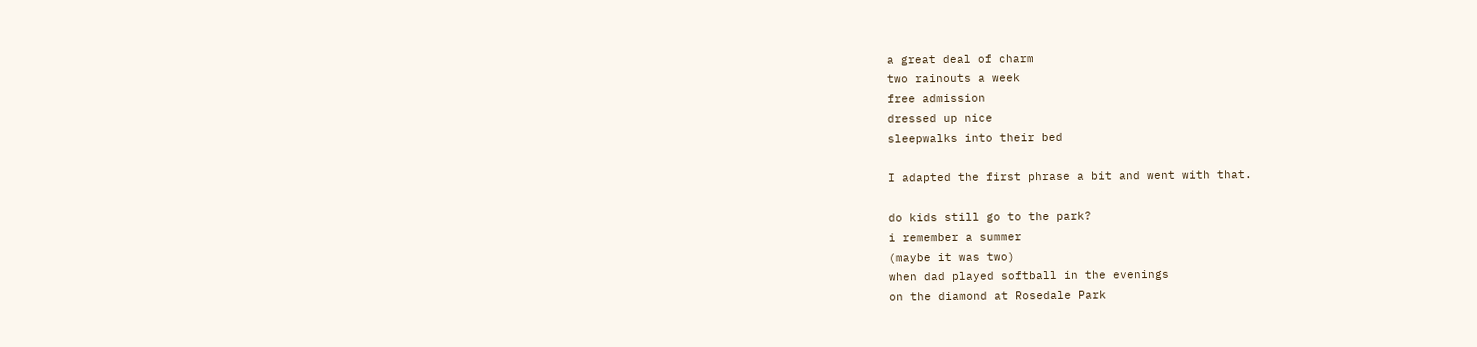a great deal of charm
two rainouts a week
free admission
dressed up nice
sleepwalks into their bed

I adapted the first phrase a bit and went with that.

do kids still go to the park?
i remember a summer
(maybe it was two)
when dad played softball in the evenings
on the diamond at Rosedale Park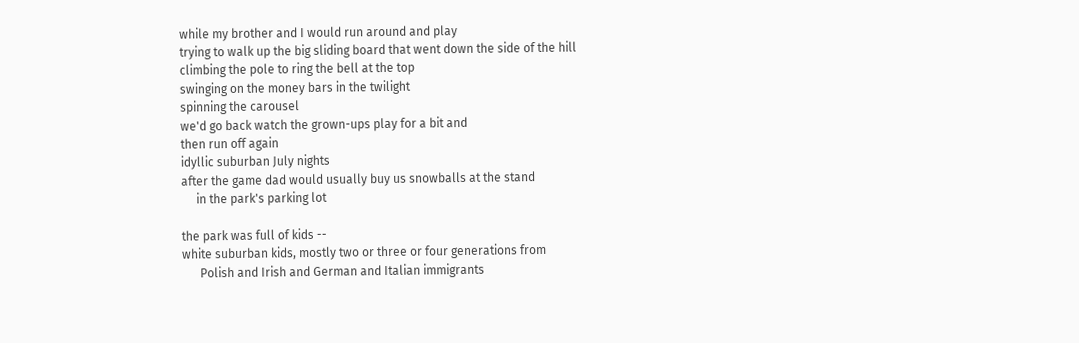while my brother and I would run around and play
trying to walk up the big sliding board that went down the side of the hill
climbing the pole to ring the bell at the top
swinging on the money bars in the twilight
spinning the carousel
we'd go back watch the grown-ups play for a bit and
then run off again
idyllic suburban July nights
after the game dad would usually buy us snowballs at the stand
     in the park's parking lot

the park was full of kids --
white suburban kids, mostly two or three or four generations from
      Polish and Irish and German and Italian immigrants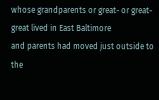whose grandparents or great- or great-great lived in East Baltimore
and parents had moved just outside to the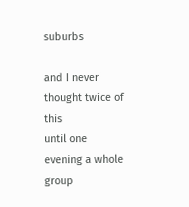suburbs

and I never thought twice of this
until one evening a whole group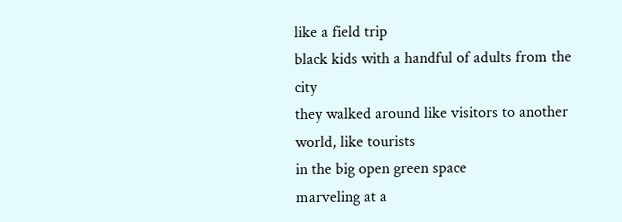like a field trip
black kids with a handful of adults from the city
they walked around like visitors to another world, like tourists
in the big open green space
marveling at a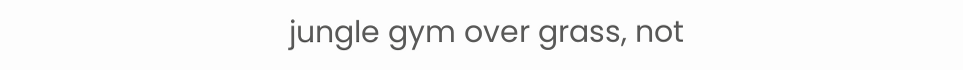jungle gym over grass, not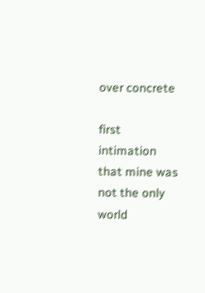over concrete

first intimation that mine was not the only world